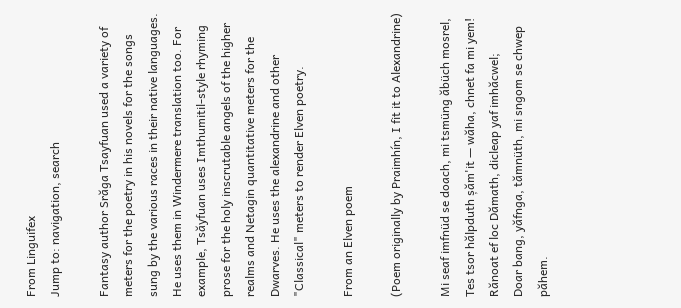From Linguifex
Jump to: navigation, search

Fantasy author Srăga Tsayfuan used a variety of meters for the poetry in his novels for the songs sung by the various races in their native languages. He uses them in Windermere translation too. For example, Tsăyfuan uses Imthumitil-style rhyming prose for the holy inscrutable angels of the higher realms and Netagin quantitative meters for the Dwarves. He uses the alexandrine and other "Classical" meters to render Elven poetry.

From an Elven poem

(Poem originally by Praimhín, I fit it to Alexandrine)

Mi seaf imfnüd se doach, mi tsmüng ăbüch mosrel,
Tes tsor hălpduth șăm'it — wăha, chnet fa mi yem!
Rănoat ef loc Dămath, dicleap yaf imhăcwel;
Doar bang, yăfnga, tămnüth, mi sngom se chwep păhem.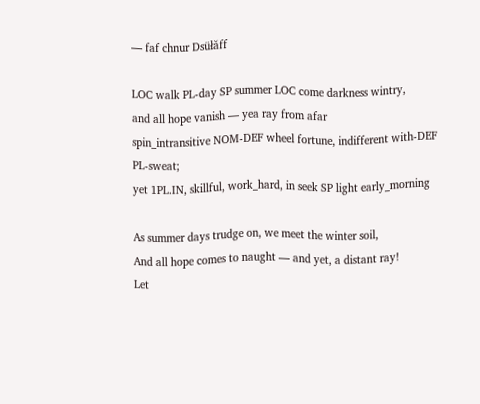— faf chnur Dsüłăff

LOC walk PL-day SP summer LOC come darkness wintry,
and all hope vanish — yea ray from afar
spin_intransitive NOM-DEF wheel fortune, indifferent with-DEF PL-sweat;
yet 1PL.IN, skillful, work_hard, in seek SP light early_morning

As summer days trudge on, we meet the winter soil,
And all hope comes to naught — and yet, a distant ray!
Let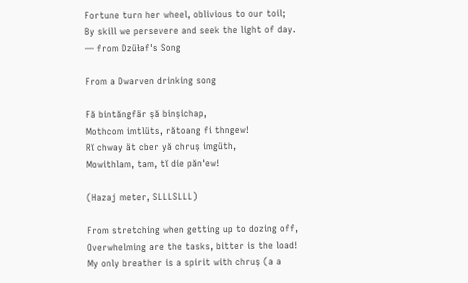Fortune turn her wheel, oblivious to our toil;
By skill we persevere and seek the light of day.
— from Dzüłəf's Song

From a Dwarven drinking song

Fă bintăngfär șă binșichap,
Mothcom imtlüts, rătoang fi thngew!
Rĭ chway ät cber yă chruș imgüth,
Mowithlam, tam, tĭ die păn'ew!

(Hazaj meter, SLLLSLLL)

From stretching when getting up to dozing off,
Overwhelming are the tasks, bitter is the load!
My only breather is a spirit with chruș (a a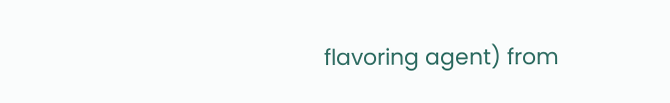flavoring agent) from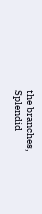the branches,
Splendid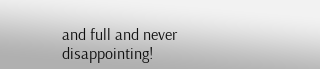and full and never disappointing!